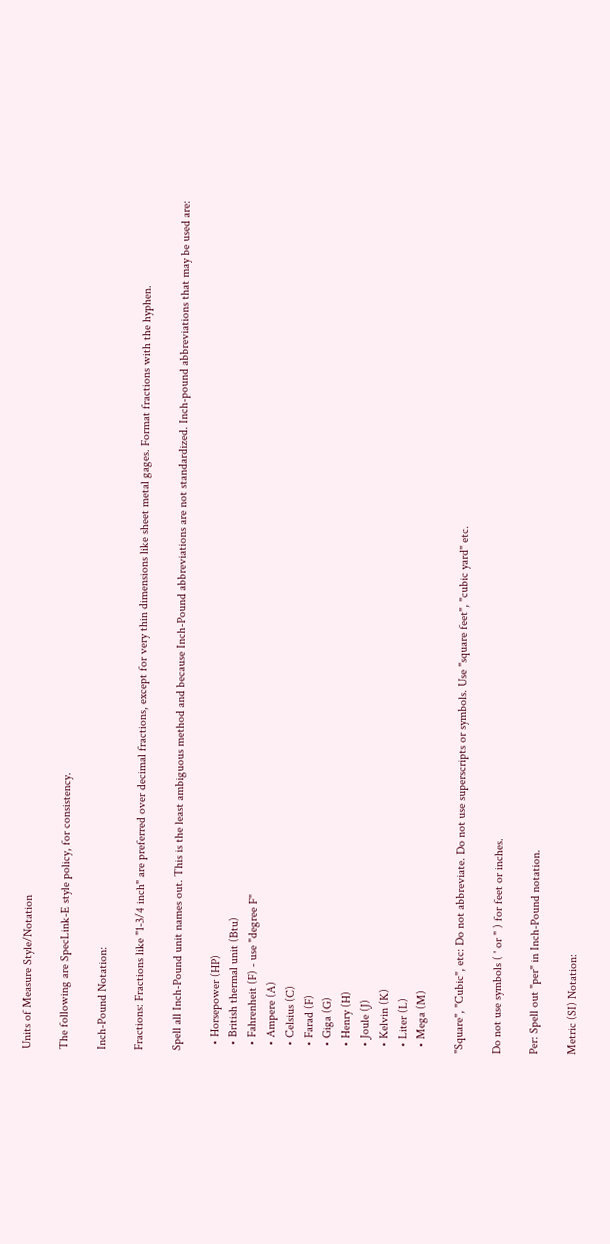Units of Measure Style/Notation

The following are SpecLink-E style policy, for consistency.

Inch-Pound Notation:

Fractions: Fractions like "1-3/4 inch" are preferred over decimal fractions, except for very thin dimensions like sheet metal gages. Format fractions with the hyphen.

Spell all Inch-Pound unit names out. This is the least ambiguous method and because Inch-Pound abbreviations are not standardized. Inch-pound abbreviations that may be used are:

  • Horsepower (HP)
  • British thermal unit (Btu)
  • Fahrenheit (F) - use "degree F"
  • Ampere (A)
  • Celsius (C)
  • Farad (F)
  • Giga (G)
  • Henry (H)
  • Joule (J)
  • Kelvin (K)
  • Liter (L)
  • Mega (M)

"Square", "Cubic", etc: Do not abbreviate. Do not use superscripts or symbols. Use "square feet", "cubic yard" etc.

Do not use symbols ( ' or " ) for feet or inches.

Per: Spell out "per" in Inch-Pound notation.

Metric (SI) Notation: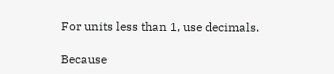For units less than 1, use decimals.

Because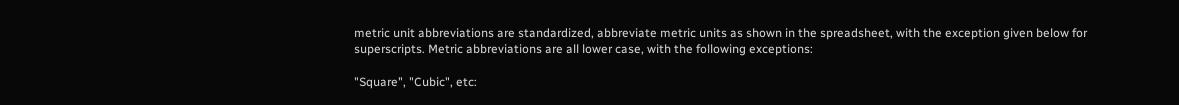metric unit abbreviations are standardized, abbreviate metric units as shown in the spreadsheet, with the exception given below for superscripts. Metric abbreviations are all lower case, with the following exceptions:

"Square", "Cubic", etc: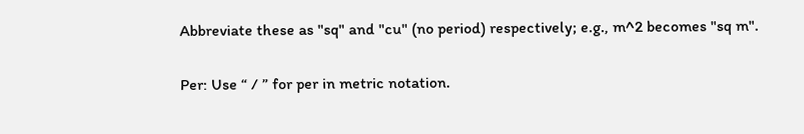Abbreviate these as "sq" and "cu" (no period) respectively; e.g., m^2 becomes "sq m".

Per: Use “ / ” for per in metric notation.